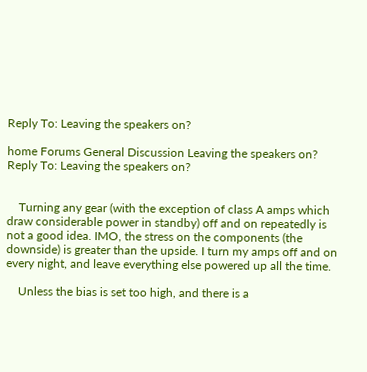Reply To: Leaving the speakers on?

home Forums General Discussion Leaving the speakers on? Reply To: Leaving the speakers on?


    Turning any gear (with the exception of class A amps which draw considerable power in standby) off and on repeatedly is not a good idea. IMO, the stress on the components (the downside) is greater than the upside. I turn my amps off and on every night, and leave everything else powered up all the time.

    Unless the bias is set too high, and there is a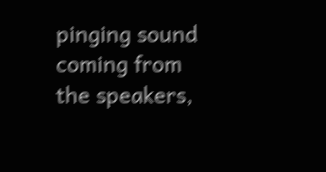pinging sound coming from the speakers,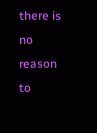there is no reason to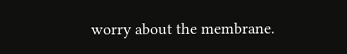worry about the membrane.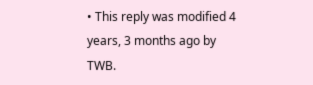• This reply was modified 4 years, 3 months ago by TWB.